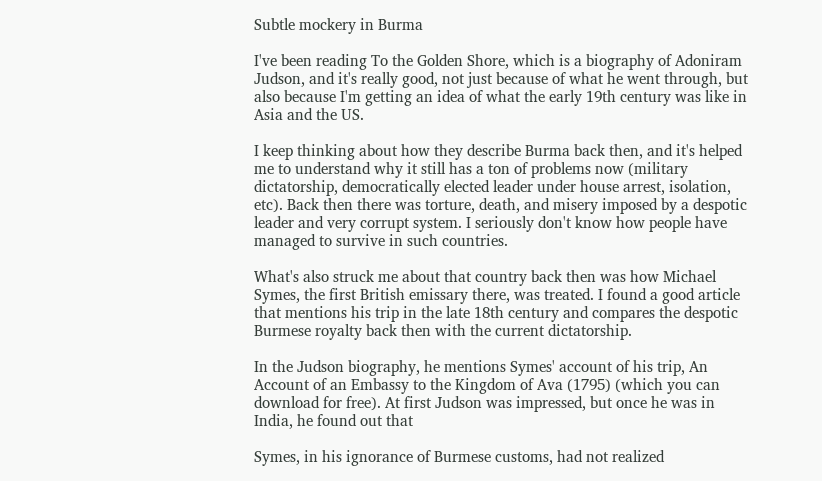Subtle mockery in Burma

I've been reading To the Golden Shore, which is a biography of Adoniram Judson, and it's really good, not just because of what he went through, but also because I'm getting an idea of what the early 19th century was like in Asia and the US.

I keep thinking about how they describe Burma back then, and it's helped me to understand why it still has a ton of problems now (military dictatorship, democratically elected leader under house arrest, isolation, etc). Back then there was torture, death, and misery imposed by a despotic leader and very corrupt system. I seriously don't know how people have managed to survive in such countries.

What's also struck me about that country back then was how Michael Symes, the first British emissary there, was treated. I found a good article that mentions his trip in the late 18th century and compares the despotic Burmese royalty back then with the current dictatorship.

In the Judson biography, he mentions Symes' account of his trip, An Account of an Embassy to the Kingdom of Ava (1795) (which you can download for free). At first Judson was impressed, but once he was in India, he found out that

Symes, in his ignorance of Burmese customs, had not realized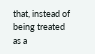that, instead of being treated as a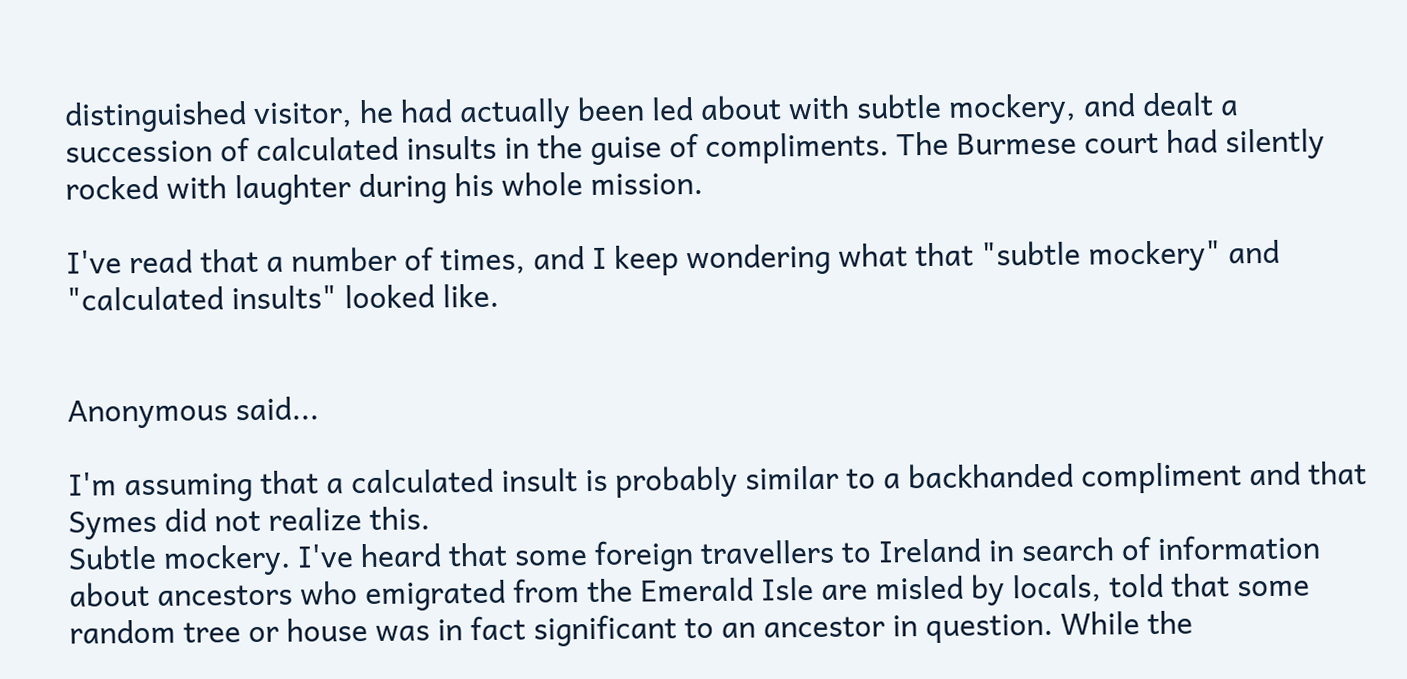distinguished visitor, he had actually been led about with subtle mockery, and dealt a succession of calculated insults in the guise of compliments. The Burmese court had silently rocked with laughter during his whole mission.

I've read that a number of times, and I keep wondering what that "subtle mockery" and "calculated insults" looked like.


Anonymous said...

I'm assuming that a calculated insult is probably similar to a backhanded compliment and that Symes did not realize this.
Subtle mockery. I've heard that some foreign travellers to Ireland in search of information about ancestors who emigrated from the Emerald Isle are misled by locals, told that some random tree or house was in fact significant to an ancestor in question. While the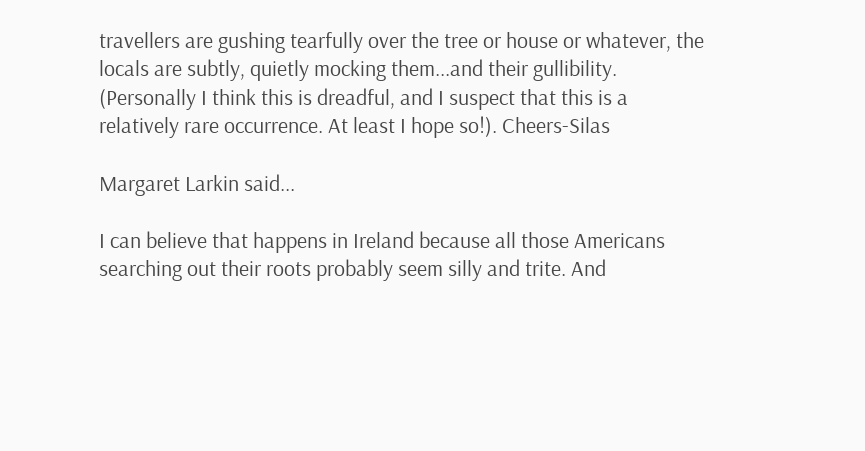travellers are gushing tearfully over the tree or house or whatever, the locals are subtly, quietly mocking them...and their gullibility. (Personally I think this is dreadful, and I suspect that this is a relatively rare occurrence. At least I hope so!). Cheers-Silas

Margaret Larkin said...

I can believe that happens in Ireland because all those Americans searching out their roots probably seem silly and trite. And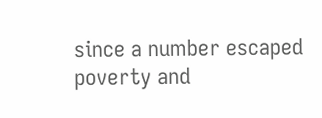since a number escaped poverty and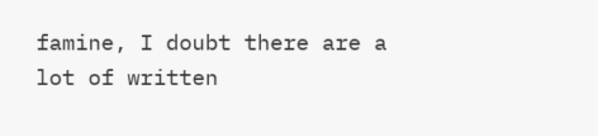famine, I doubt there are a lot of written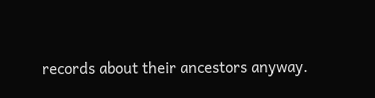records about their ancestors anyway.